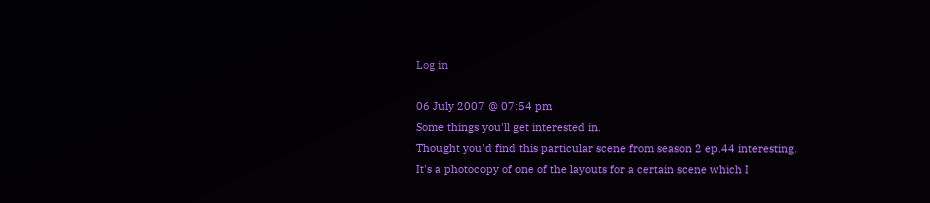Log in

06 July 2007 @ 07:54 pm
Some things you'll get interested in.
Thought you'd find this particular scene from season 2 ep.44 interesting. It's a photocopy of one of the layouts for a certain scene which I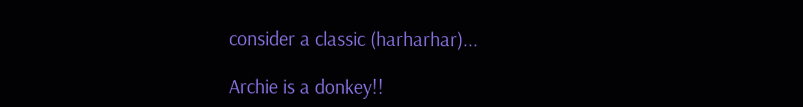consider a classic (harharhar)...

Archie is a donkey!!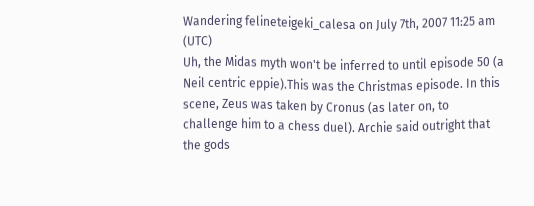Wandering felineteigeki_calesa on July 7th, 2007 11:25 am (UTC)
Uh, the Midas myth won't be inferred to until episode 50 (a Neil centric eppie).This was the Christmas episode. In this scene, Zeus was taken by Cronus (as later on, to challenge him to a chess duel). Archie said outright that the gods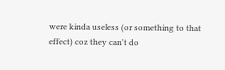were kinda useless (or something to that effect) coz they can't do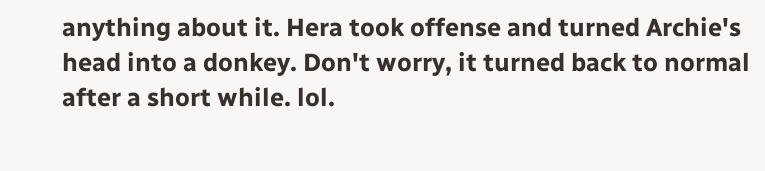anything about it. Hera took offense and turned Archie's head into a donkey. Don't worry, it turned back to normal after a short while. lol.